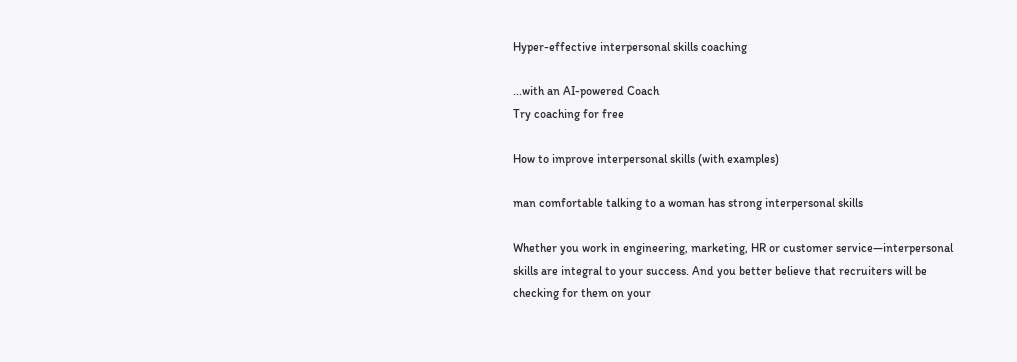Hyper-effective interpersonal skills coaching

...with an AI-powered Coach
Try coaching for free

How to improve interpersonal skills (with examples)

man comfortable talking to a woman has strong interpersonal skills

Whether you work in engineering, marketing, HR or customer service—interpersonal skills are integral to your success. And you better believe that recruiters will be checking for them on your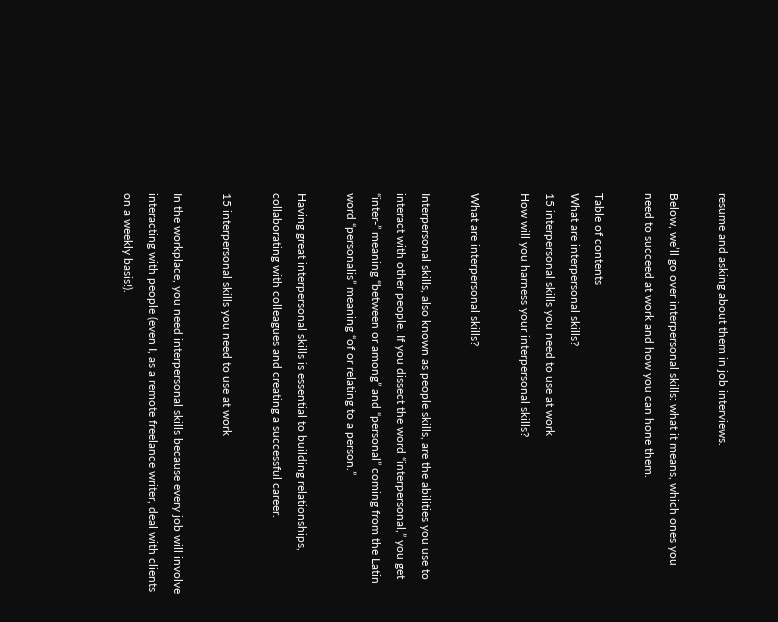resume and asking about them in job interviews.

Below, we’ll go over interpersonal skills: what it means, which ones you need to succeed at work and how you can hone them.

Table of contents
What are interpersonal skills?
15 interpersonal skills you need to use at work
How will you harness your interpersonal skills?

What are interpersonal skills?

Interpersonal skills, also known as people skills, are the abilities you use to interact with other people. If you dissect the word “interpersonal,” you get “inter-” meaning “between or among” and “personal” coming from the Latin word “personalis” meaning “of or relating to a person.”

Having great interpersonal skills is essential to building relationships, collaborating with colleagues and creating a successful career.

15 interpersonal skills you need to use at work

In the workplace, you need interpersonal skills because every job will involve interacting with people (even I, as a remote freelance writer, deal with clients on a weekly basis!).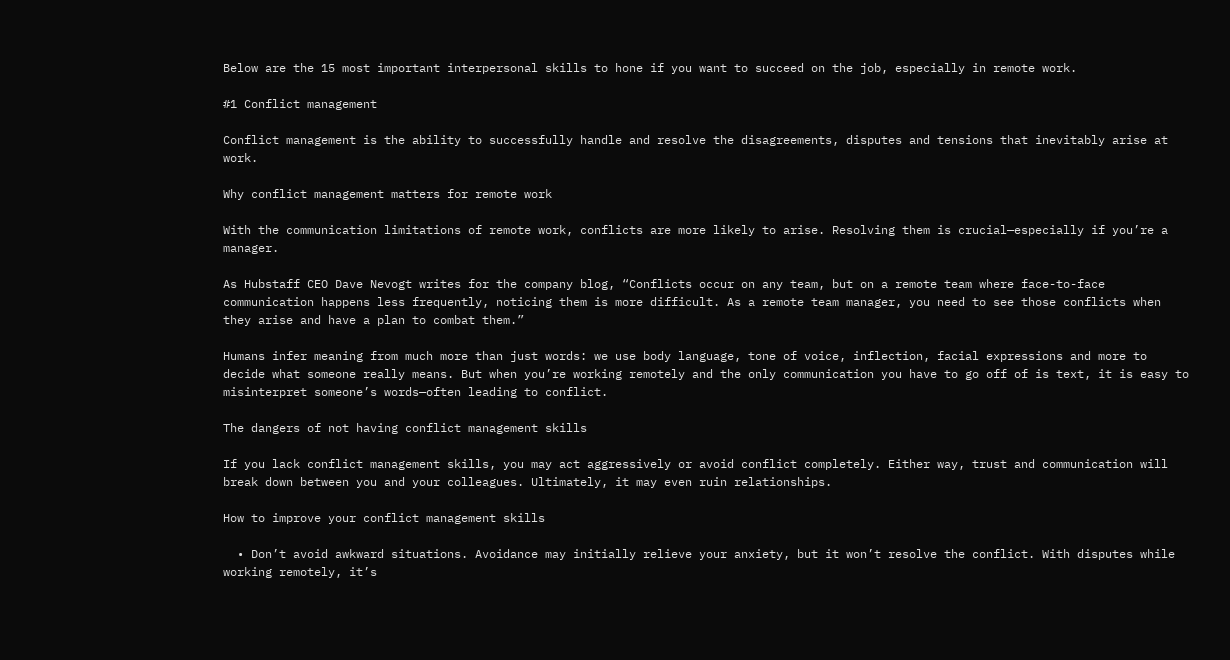Below are the 15 most important interpersonal skills to hone if you want to succeed on the job, especially in remote work.

#1 Conflict management

Conflict management is the ability to successfully handle and resolve the disagreements, disputes and tensions that inevitably arise at work.

Why conflict management matters for remote work

With the communication limitations of remote work, conflicts are more likely to arise. Resolving them is crucial—especially if you’re a manager.

As Hubstaff CEO Dave Nevogt writes for the company blog, “Conflicts occur on any team, but on a remote team where face-to-face communication happens less frequently, noticing them is more difficult. As a remote team manager, you need to see those conflicts when they arise and have a plan to combat them.”

Humans infer meaning from much more than just words: we use body language, tone of voice, inflection, facial expressions and more to decide what someone really means. But when you’re working remotely and the only communication you have to go off of is text, it is easy to misinterpret someone’s words—often leading to conflict.

The dangers of not having conflict management skills

If you lack conflict management skills, you may act aggressively or avoid conflict completely. Either way, trust and communication will break down between you and your colleagues. Ultimately, it may even ruin relationships.

How to improve your conflict management skills

  • Don’t avoid awkward situations. Avoidance may initially relieve your anxiety, but it won’t resolve the conflict. With disputes while working remotely, it’s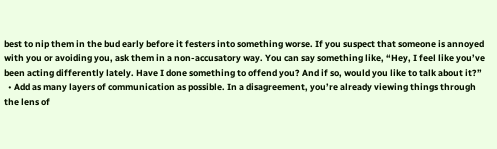best to nip them in the bud early before it festers into something worse. If you suspect that someone is annoyed with you or avoiding you, ask them in a non-accusatory way. You can say something like, “Hey, I feel like you’ve been acting differently lately. Have I done something to offend you? And if so, would you like to talk about it?”
  • Add as many layers of communication as possible. In a disagreement, you’re already viewing things through the lens of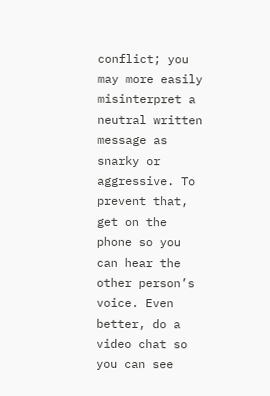conflict; you may more easily misinterpret a neutral written message as snarky or aggressive. To prevent that, get on the phone so you can hear the other person’s voice. Even better, do a video chat so you can see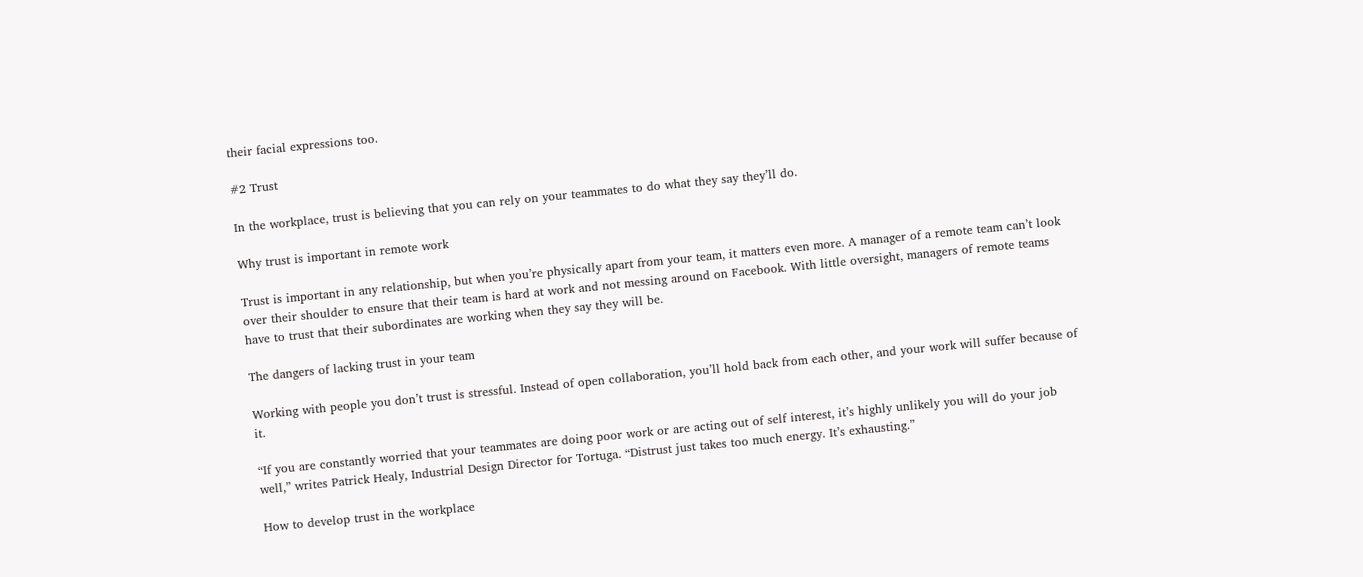their facial expressions too.

#2 Trust

In the workplace, trust is believing that you can rely on your teammates to do what they say they’ll do.

Why trust is important in remote work

Trust is important in any relationship, but when you’re physically apart from your team, it matters even more. A manager of a remote team can’t look over their shoulder to ensure that their team is hard at work and not messing around on Facebook. With little oversight, managers of remote teams have to trust that their subordinates are working when they say they will be.

The dangers of lacking trust in your team

Working with people you don’t trust is stressful. Instead of open collaboration, you’ll hold back from each other, and your work will suffer because of it.

“If you are constantly worried that your teammates are doing poor work or are acting out of self interest, it’s highly unlikely you will do your job well,” writes Patrick Healy, Industrial Design Director for Tortuga. “Distrust just takes too much energy. It’s exhausting.”

How to develop trust in the workplace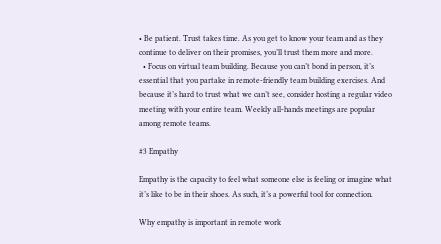• Be patient. Trust takes time. As you get to know your team and as they continue to deliver on their promises, you’ll trust them more and more.
  • Focus on virtual team building. Because you can’t bond in person, it’s essential that you partake in remote-friendly team building exercises. And because it’s hard to trust what we can’t see, consider hosting a regular video meeting with your entire team. Weekly all-hands meetings are popular among remote teams.

#3 Empathy

Empathy is the capacity to feel what someone else is feeling or imagine what it’s like to be in their shoes. As such, it’s a powerful tool for connection.

Why empathy is important in remote work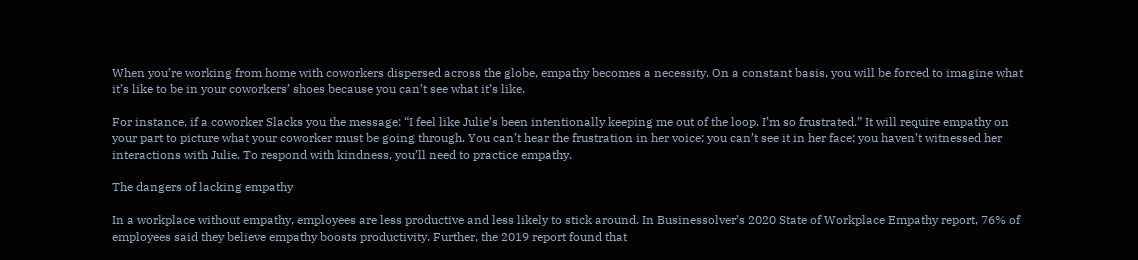When you’re working from home with coworkers dispersed across the globe, empathy becomes a necessity. On a constant basis, you will be forced to imagine what it’s like to be in your coworkers’ shoes because you can’t see what it’s like.

For instance, if a coworker Slacks you the message: “I feel like Julie’s been intentionally keeping me out of the loop. I’m so frustrated.” It will require empathy on your part to picture what your coworker must be going through. You can’t hear the frustration in her voice; you can’t see it in her face; you haven’t witnessed her interactions with Julie. To respond with kindness, you’ll need to practice empathy.

The dangers of lacking empathy

In a workplace without empathy, employees are less productive and less likely to stick around. In Businessolver’s 2020 State of Workplace Empathy report, 76% of employees said they believe empathy boosts productivity. Further, the 2019 report found that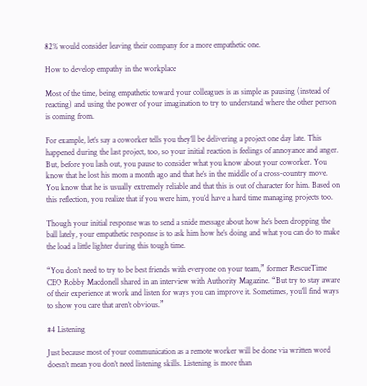82% would consider leaving their company for a more empathetic one.

How to develop empathy in the workplace

Most of the time, being empathetic toward your colleagues is as simple as pausing (instead of reacting) and using the power of your imagination to try to understand where the other person is coming from.

For example, let’s say a coworker tells you they’ll be delivering a project one day late. This happened during the last project, too, so your initial reaction is feelings of annoyance and anger. But, before you lash out, you pause to consider what you know about your coworker. You know that he lost his mom a month ago and that he’s in the middle of a cross-country move. You know that he is usually extremely reliable and that this is out of character for him. Based on this reflection, you realize that if you were him, you’d have a hard time managing projects too.

Though your initial response was to send a snide message about how he’s been dropping the ball lately, your empathetic response is to ask him how he’s doing and what you can do to make the load a little lighter during this tough time.

“You don’t need to try to be best friends with everyone on your team,” former RescueTime CEO Robby Macdonell shared in an interview with Authority Magazine. “But try to stay aware of their experience at work and listen for ways you can improve it. Sometimes, you’ll find ways to show you care that aren’t obvious.”

#4 Listening

Just because most of your communication as a remote worker will be done via written word doesn’t mean you don’t need listening skills. Listening is more than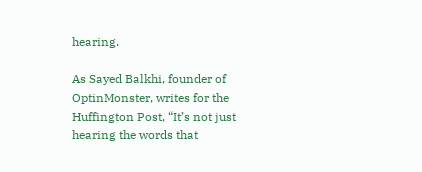hearing.

As Sayed Balkhi, founder of OptinMonster, writes for the Huffington Post, “It’s not just hearing the words that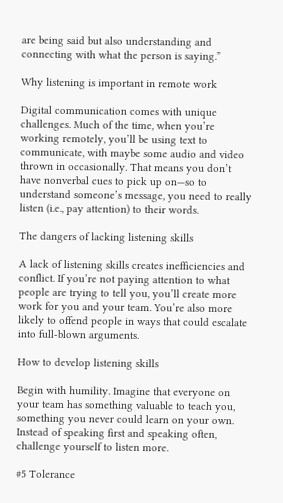are being said but also understanding and connecting with what the person is saying.”

Why listening is important in remote work

Digital communication comes with unique challenges. Much of the time, when you’re working remotely, you’ll be using text to communicate, with maybe some audio and video thrown in occasionally. That means you don’t have nonverbal cues to pick up on—so to understand someone’s message, you need to really listen (i.e., pay attention) to their words.

The dangers of lacking listening skills

A lack of listening skills creates inefficiencies and conflict. If you’re not paying attention to what people are trying to tell you, you’ll create more work for you and your team. You’re also more likely to offend people in ways that could escalate into full-blown arguments.

How to develop listening skills

Begin with humility. Imagine that everyone on your team has something valuable to teach you, something you never could learn on your own. Instead of speaking first and speaking often, challenge yourself to listen more.

#5 Tolerance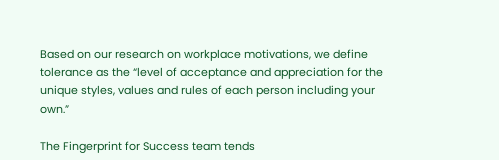Based on our research on workplace motivations, we define tolerance as the “level of acceptance and appreciation for the unique styles, values and rules of each person including your own.”

The Fingerprint for Success team tends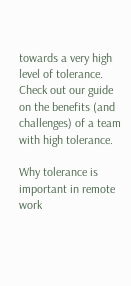towards a very high level of tolerance. Check out our guide on the benefits (and challenges) of a team with high tolerance.

Why tolerance is important in remote work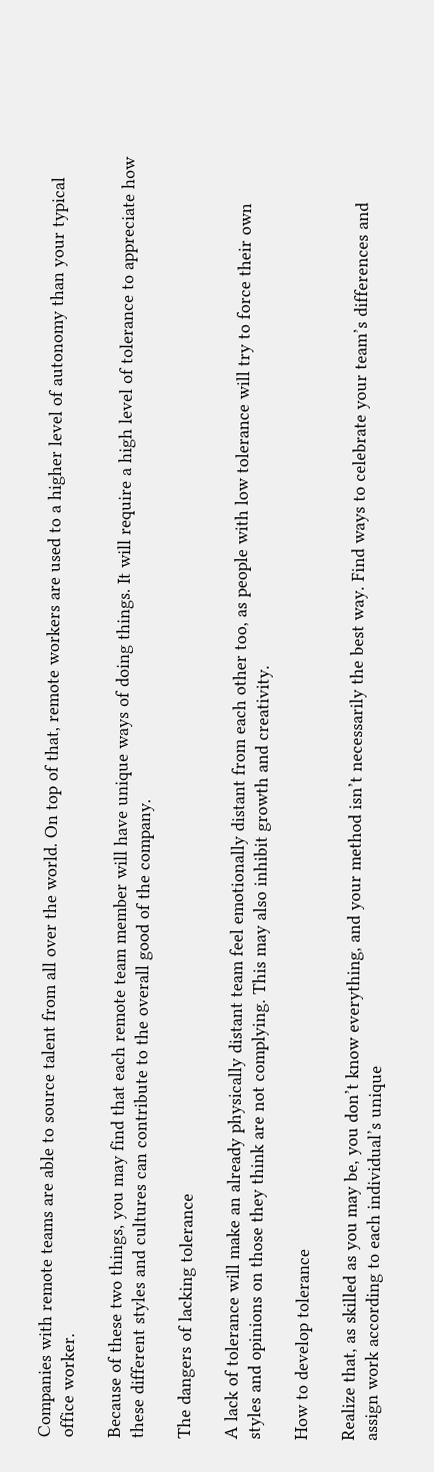Companies with remote teams are able to source talent from all over the world. On top of that, remote workers are used to a higher level of autonomy than your typical office worker.

Because of these two things, you may find that each remote team member will have unique ways of doing things. It will require a high level of tolerance to appreciate how these different styles and cultures can contribute to the overall good of the company.

The dangers of lacking tolerance

A lack of tolerance will make an already physically distant team feel emotionally distant from each other too, as people with low tolerance will try to force their own styles and opinions on those they think are not complying. This may also inhibit growth and creativity.

How to develop tolerance

Realize that, as skilled as you may be, you don’t know everything, and your method isn’t necessarily the best way. Find ways to celebrate your team’s differences and assign work according to each individual’s unique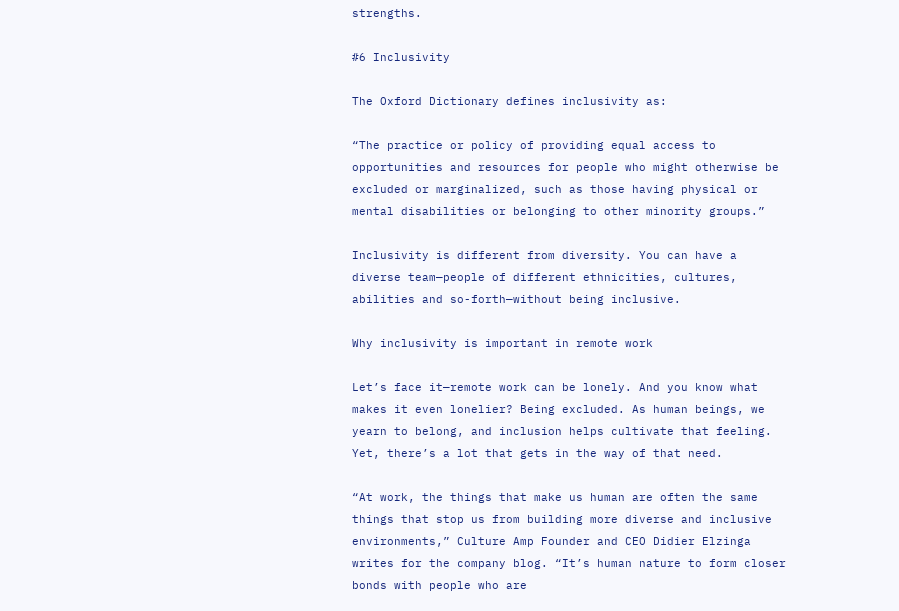strengths.

#6 Inclusivity

The Oxford Dictionary defines inclusivity as:

“The practice or policy of providing equal access to opportunities and resources for people who might otherwise be excluded or marginalized, such as those having physical or mental disabilities or belonging to other minority groups.”

Inclusivity is different from diversity. You can have a diverse team—people of different ethnicities, cultures, abilities and so-forth—without being inclusive.

Why inclusivity is important in remote work

Let’s face it—remote work can be lonely. And you know what makes it even lonelier? Being excluded. As human beings, we yearn to belong, and inclusion helps cultivate that feeling. Yet, there’s a lot that gets in the way of that need.

“At work, the things that make us human are often the same things that stop us from building more diverse and inclusive environments,” Culture Amp Founder and CEO Didier Elzinga writes for the company blog. “It’s human nature to form closer bonds with people who are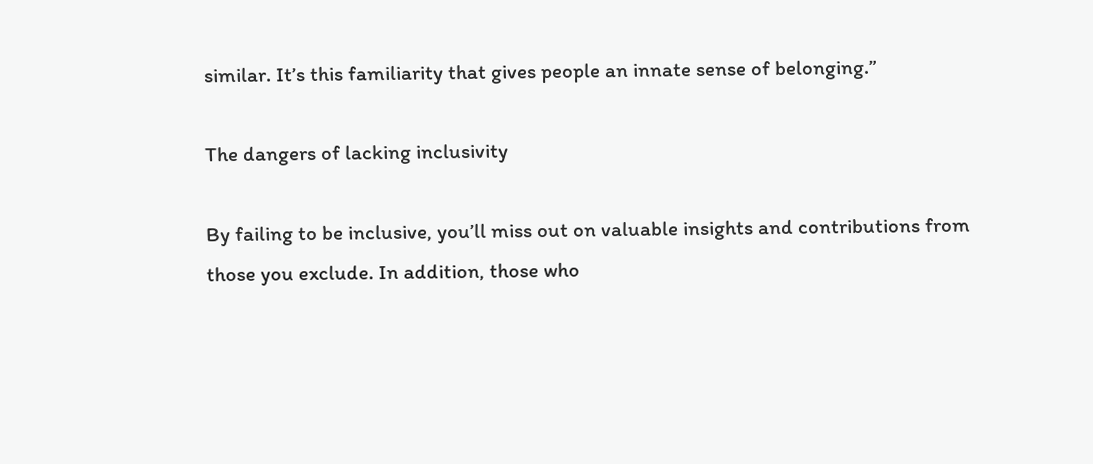similar. It’s this familiarity that gives people an innate sense of belonging.”

The dangers of lacking inclusivity

By failing to be inclusive, you’ll miss out on valuable insights and contributions from those you exclude. In addition, those who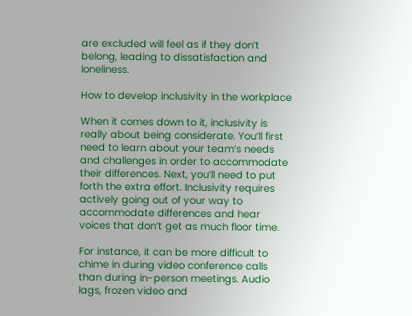are excluded will feel as if they don’t belong, leading to dissatisfaction and loneliness.

How to develop inclusivity in the workplace

When it comes down to it, inclusivity is really about being considerate. You’ll first need to learn about your team’s needs and challenges in order to accommodate their differences. Next, you’ll need to put forth the extra effort. Inclusivity requires actively going out of your way to accommodate differences and hear voices that don’t get as much floor time.

For instance, it can be more difficult to chime in during video conference calls than during in-person meetings. Audio lags, frozen video and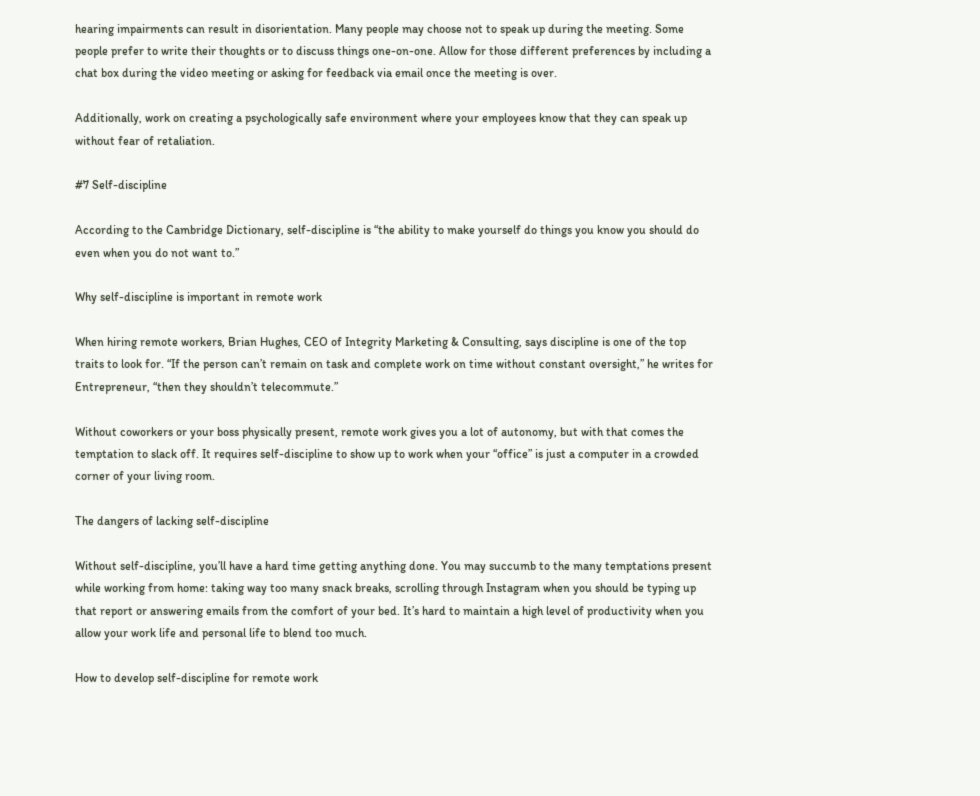hearing impairments can result in disorientation. Many people may choose not to speak up during the meeting. Some people prefer to write their thoughts or to discuss things one-on-one. Allow for those different preferences by including a chat box during the video meeting or asking for feedback via email once the meeting is over.

Additionally, work on creating a psychologically safe environment where your employees know that they can speak up without fear of retaliation.

#7 Self-discipline

According to the Cambridge Dictionary, self-discipline is “the ability to make yourself do things you know you should do even when you do not want to.”

Why self-discipline is important in remote work

When hiring remote workers, Brian Hughes, CEO of Integrity Marketing & Consulting, says discipline is one of the top traits to look for. “If the person can’t remain on task and complete work on time without constant oversight,” he writes for Entrepreneur, “then they shouldn’t telecommute.”

Without coworkers or your boss physically present, remote work gives you a lot of autonomy, but with that comes the temptation to slack off. It requires self-discipline to show up to work when your “office” is just a computer in a crowded corner of your living room.

The dangers of lacking self-discipline

Without self-discipline, you’ll have a hard time getting anything done. You may succumb to the many temptations present while working from home: taking way too many snack breaks, scrolling through Instagram when you should be typing up that report or answering emails from the comfort of your bed. It’s hard to maintain a high level of productivity when you allow your work life and personal life to blend too much.

How to develop self-discipline for remote work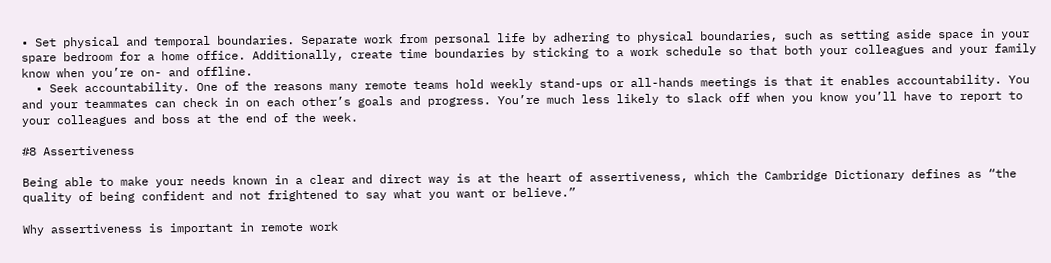• Set physical and temporal boundaries. Separate work from personal life by adhering to physical boundaries, such as setting aside space in your spare bedroom for a home office. Additionally, create time boundaries by sticking to a work schedule so that both your colleagues and your family know when you’re on- and offline.
  • Seek accountability. One of the reasons many remote teams hold weekly stand-ups or all-hands meetings is that it enables accountability. You and your teammates can check in on each other’s goals and progress. You’re much less likely to slack off when you know you’ll have to report to your colleagues and boss at the end of the week.

#8 Assertiveness

Being able to make your needs known in a clear and direct way is at the heart of assertiveness, which the Cambridge Dictionary defines as “the quality of being confident and not frightened to say what you want or believe.”

Why assertiveness is important in remote work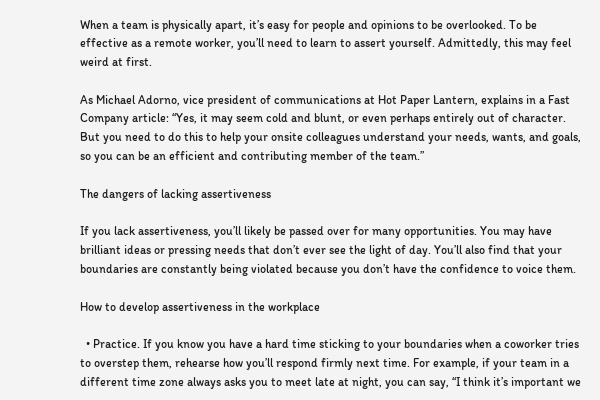When a team is physically apart, it’s easy for people and opinions to be overlooked. To be effective as a remote worker, you’ll need to learn to assert yourself. Admittedly, this may feel weird at first.

As Michael Adorno, vice president of communications at Hot Paper Lantern, explains in a Fast Company article: “Yes, it may seem cold and blunt, or even perhaps entirely out of character. But you need to do this to help your onsite colleagues understand your needs, wants, and goals, so you can be an efficient and contributing member of the team.”

The dangers of lacking assertiveness

If you lack assertiveness, you’ll likely be passed over for many opportunities. You may have brilliant ideas or pressing needs that don’t ever see the light of day. You’ll also find that your boundaries are constantly being violated because you don’t have the confidence to voice them.

How to develop assertiveness in the workplace

  • Practice. If you know you have a hard time sticking to your boundaries when a coworker tries to overstep them, rehearse how you’ll respond firmly next time. For example, if your team in a different time zone always asks you to meet late at night, you can say, “I think it’s important we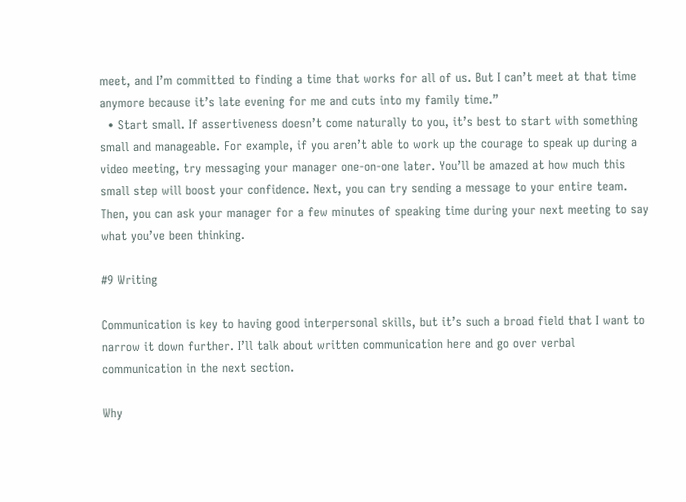meet, and I’m committed to finding a time that works for all of us. But I can’t meet at that time anymore because it’s late evening for me and cuts into my family time.”
  • Start small. If assertiveness doesn’t come naturally to you, it’s best to start with something small and manageable. For example, if you aren’t able to work up the courage to speak up during a video meeting, try messaging your manager one-on-one later. You’ll be amazed at how much this small step will boost your confidence. Next, you can try sending a message to your entire team. Then, you can ask your manager for a few minutes of speaking time during your next meeting to say what you’ve been thinking.

#9 Writing

Communication is key to having good interpersonal skills, but it’s such a broad field that I want to narrow it down further. I’ll talk about written communication here and go over verbal communication in the next section.

Why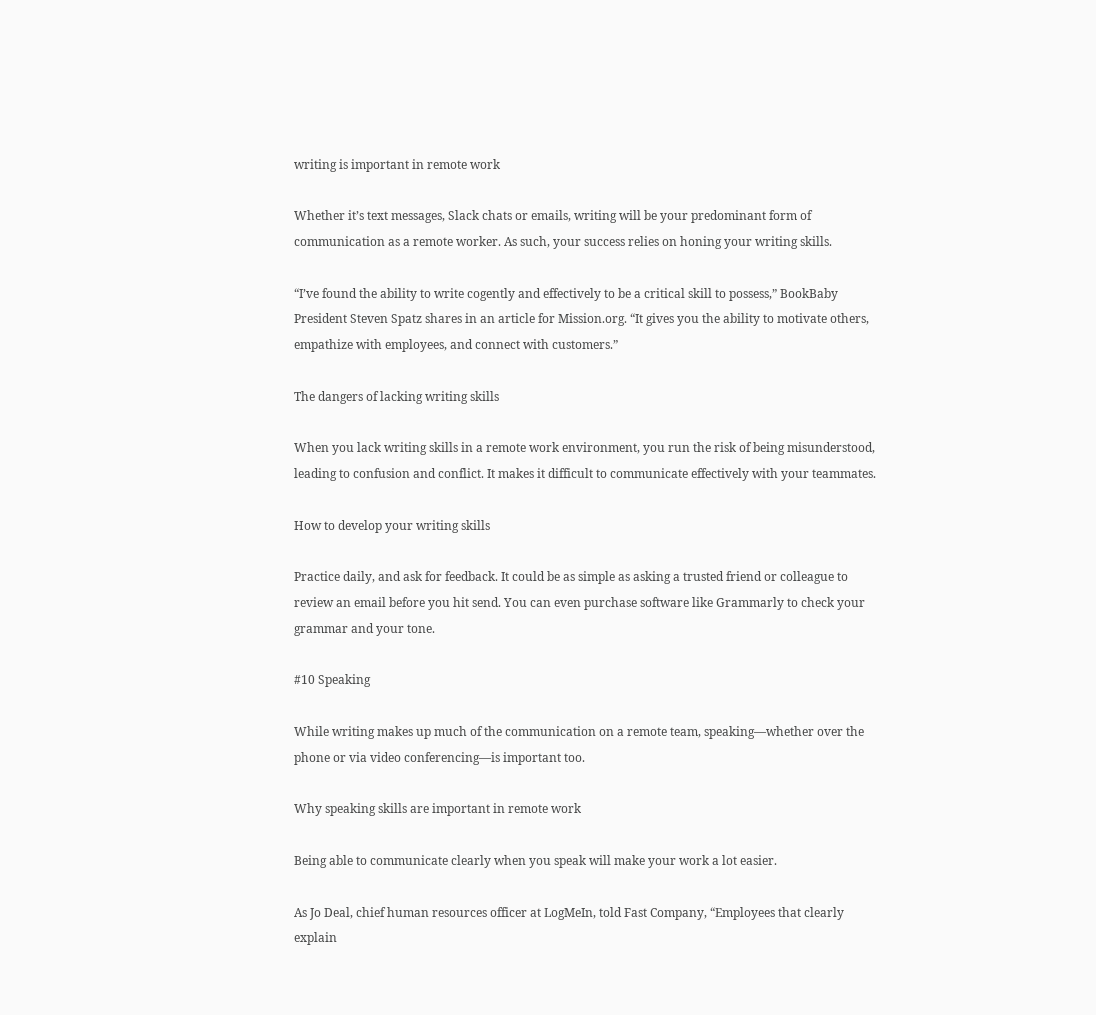writing is important in remote work

Whether it’s text messages, Slack chats or emails, writing will be your predominant form of communication as a remote worker. As such, your success relies on honing your writing skills.

“I’ve found the ability to write cogently and effectively to be a critical skill to possess,” BookBaby President Steven Spatz shares in an article for Mission.org. “It gives you the ability to motivate others, empathize with employees, and connect with customers.”

The dangers of lacking writing skills

When you lack writing skills in a remote work environment, you run the risk of being misunderstood, leading to confusion and conflict. It makes it difficult to communicate effectively with your teammates.

How to develop your writing skills

Practice daily, and ask for feedback. It could be as simple as asking a trusted friend or colleague to review an email before you hit send. You can even purchase software like Grammarly to check your grammar and your tone.

#10 Speaking

While writing makes up much of the communication on a remote team, speaking—whether over the phone or via video conferencing—is important too.

Why speaking skills are important in remote work

Being able to communicate clearly when you speak will make your work a lot easier.

As Jo Deal, chief human resources officer at LogMeIn, told Fast Company, “Employees that clearly explain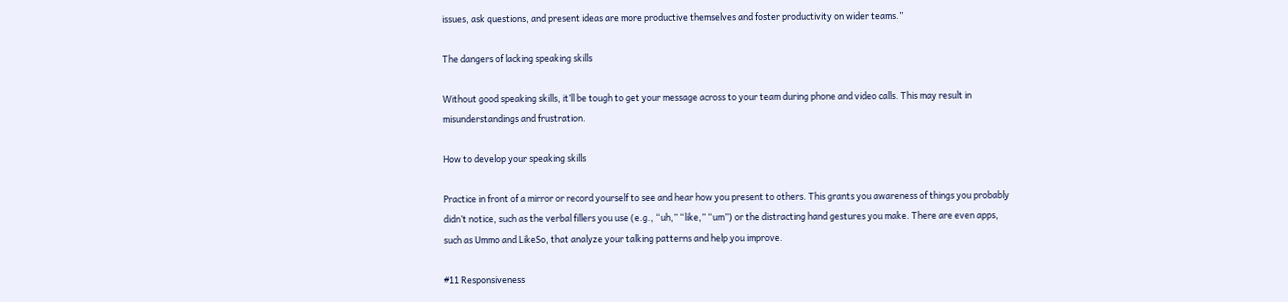issues, ask questions, and present ideas are more productive themselves and foster productivity on wider teams.”

The dangers of lacking speaking skills

Without good speaking skills, it’ll be tough to get your message across to your team during phone and video calls. This may result in misunderstandings and frustration.

How to develop your speaking skills

Practice in front of a mirror or record yourself to see and hear how you present to others. This grants you awareness of things you probably didn’t notice, such as the verbal fillers you use (e.g., “uh,” “like,” “um”) or the distracting hand gestures you make. There are even apps, such as Ummo and LikeSo, that analyze your talking patterns and help you improve.

#11 Responsiveness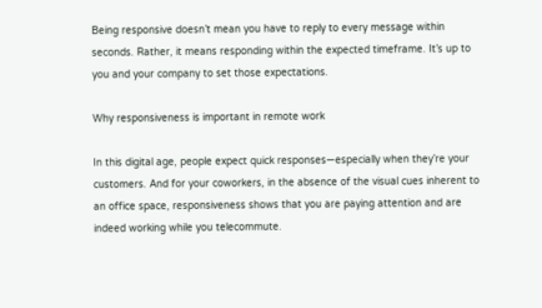Being responsive doesn’t mean you have to reply to every message within seconds. Rather, it means responding within the expected timeframe. It’s up to you and your company to set those expectations.

Why responsiveness is important in remote work

In this digital age, people expect quick responses—especially when they’re your customers. And for your coworkers, in the absence of the visual cues inherent to an office space, responsiveness shows that you are paying attention and are indeed working while you telecommute.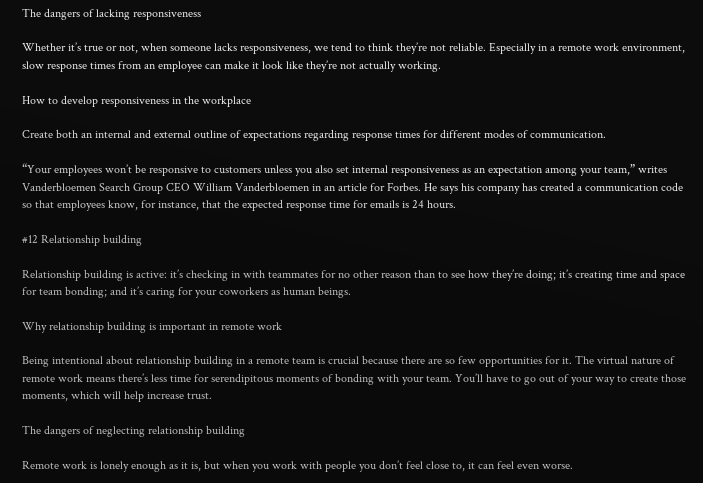The dangers of lacking responsiveness

Whether it’s true or not, when someone lacks responsiveness, we tend to think they’re not reliable. Especially in a remote work environment, slow response times from an employee can make it look like they’re not actually working.

How to develop responsiveness in the workplace

Create both an internal and external outline of expectations regarding response times for different modes of communication.

“Your employees won’t be responsive to customers unless you also set internal responsiveness as an expectation among your team,” writes Vanderbloemen Search Group CEO William Vanderbloemen in an article for Forbes. He says his company has created a communication code so that employees know, for instance, that the expected response time for emails is 24 hours.

#12 Relationship building

Relationship building is active: it’s checking in with teammates for no other reason than to see how they’re doing; it’s creating time and space for team bonding; and it’s caring for your coworkers as human beings.

Why relationship building is important in remote work

Being intentional about relationship building in a remote team is crucial because there are so few opportunities for it. The virtual nature of remote work means there’s less time for serendipitous moments of bonding with your team. You’ll have to go out of your way to create those moments, which will help increase trust.

The dangers of neglecting relationship building

Remote work is lonely enough as it is, but when you work with people you don’t feel close to, it can feel even worse.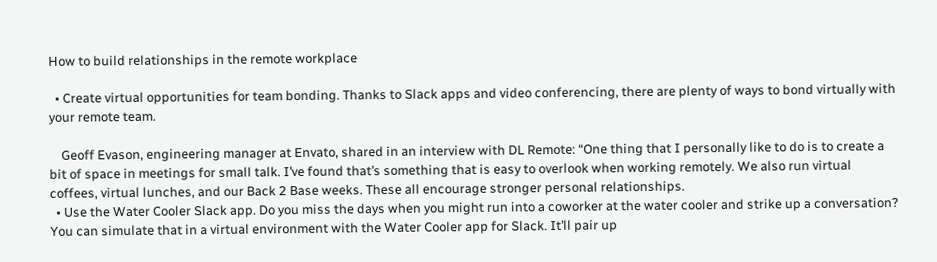How to build relationships in the remote workplace

  • Create virtual opportunities for team bonding. Thanks to Slack apps and video conferencing, there are plenty of ways to bond virtually with your remote team.

    Geoff Evason, engineering manager at Envato, shared in an interview with DL Remote: “One thing that I personally like to do is to create a bit of space in meetings for small talk. I’ve found that’s something that is easy to overlook when working remotely. We also run virtual coffees, virtual lunches, and our Back 2 Base weeks. These all encourage stronger personal relationships.
  • Use the Water Cooler Slack app. Do you miss the days when you might run into a coworker at the water cooler and strike up a conversation? You can simulate that in a virtual environment with the Water Cooler app for Slack. It’ll pair up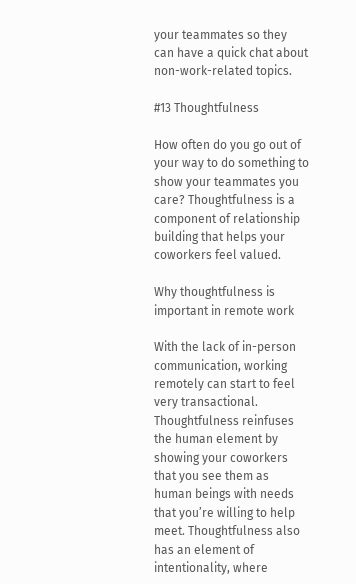your teammates so they can have a quick chat about non-work-related topics.

#13 Thoughtfulness

How often do you go out of your way to do something to show your teammates you care? Thoughtfulness is a component of relationship building that helps your coworkers feel valued.

Why thoughtfulness is important in remote work

With the lack of in-person communication, working remotely can start to feel very transactional. Thoughtfulness reinfuses the human element by showing your coworkers that you see them as human beings with needs that you’re willing to help meet. Thoughtfulness also has an element of intentionality, where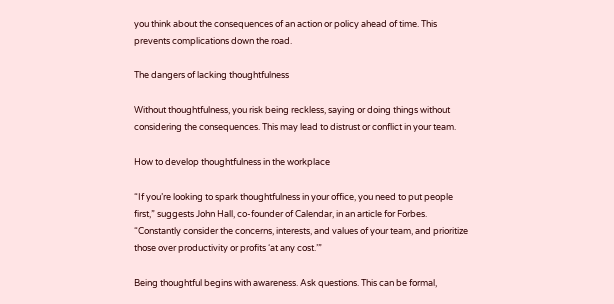you think about the consequences of an action or policy ahead of time. This prevents complications down the road.

The dangers of lacking thoughtfulness

Without thoughtfulness, you risk being reckless, saying or doing things without considering the consequences. This may lead to distrust or conflict in your team.

How to develop thoughtfulness in the workplace

“If you’re looking to spark thoughtfulness in your office, you need to put people first,” suggests John Hall, co-founder of Calendar, in an article for Forbes. “Constantly consider the concerns, interests, and values of your team, and prioritize those over productivity or profits ‘at any cost.’”

Being thoughtful begins with awareness. Ask questions. This can be formal,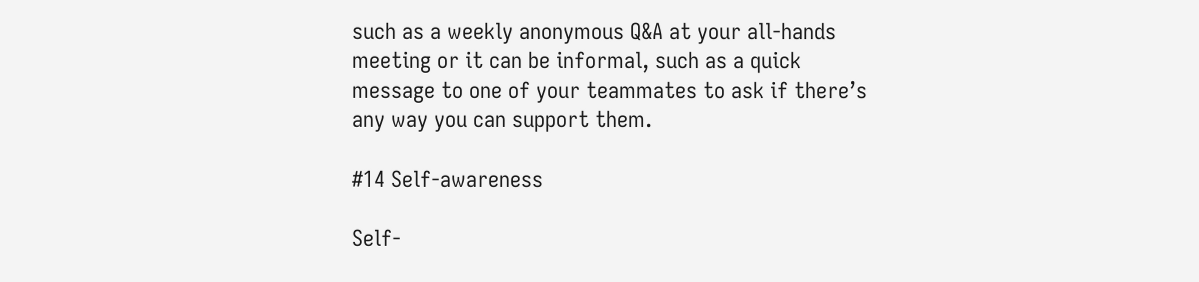such as a weekly anonymous Q&A at your all-hands meeting or it can be informal, such as a quick message to one of your teammates to ask if there’s any way you can support them.

#14 Self-awareness

Self-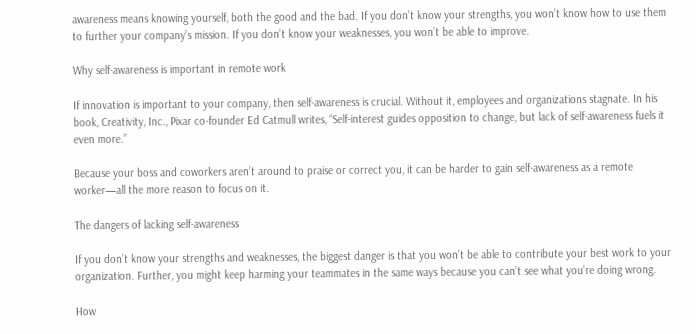awareness means knowing yourself, both the good and the bad. If you don’t know your strengths, you won’t know how to use them to further your company’s mission. If you don’t know your weaknesses, you won’t be able to improve.

Why self-awareness is important in remote work

If innovation is important to your company, then self-awareness is crucial. Without it, employees and organizations stagnate. In his book, Creativity, Inc., Pixar co-founder Ed Catmull writes, “Self-interest guides opposition to change, but lack of self-awareness fuels it even more.”

Because your boss and coworkers aren’t around to praise or correct you, it can be harder to gain self-awareness as a remote worker—all the more reason to focus on it.

The dangers of lacking self-awareness

If you don’t know your strengths and weaknesses, the biggest danger is that you won’t be able to contribute your best work to your organization. Further, you might keep harming your teammates in the same ways because you can’t see what you’re doing wrong.

How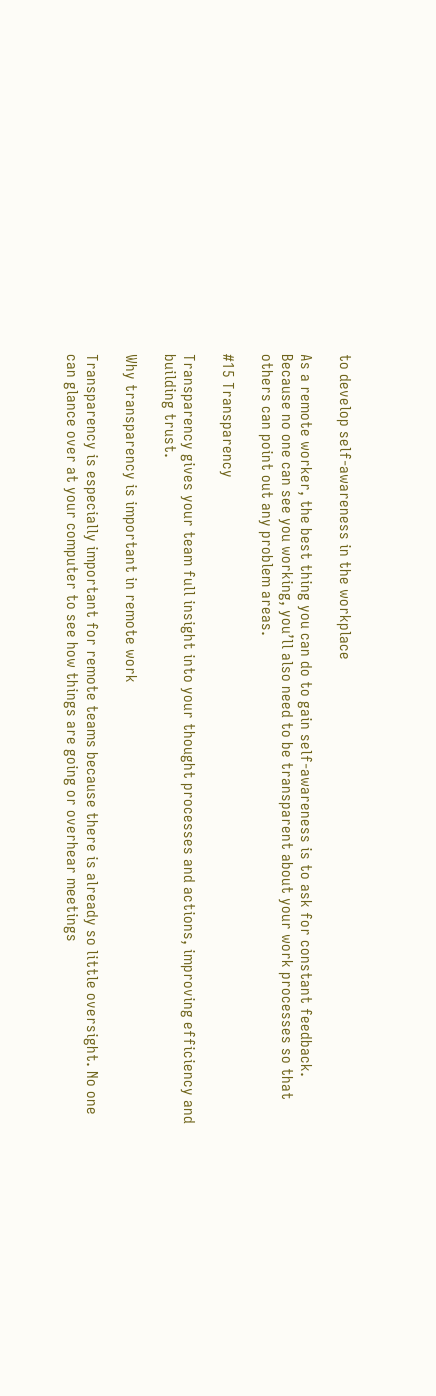to develop self-awareness in the workplace

As a remote worker, the best thing you can do to gain self-awareness is to ask for constant feedback. Because no one can see you working, you’ll also need to be transparent about your work processes so that others can point out any problem areas.

#15 Transparency

Transparency gives your team full insight into your thought processes and actions, improving efficiency and building trust.

Why transparency is important in remote work

Transparency is especially important for remote teams because there is already so little oversight. No one can glance over at your computer to see how things are going or overhear meetings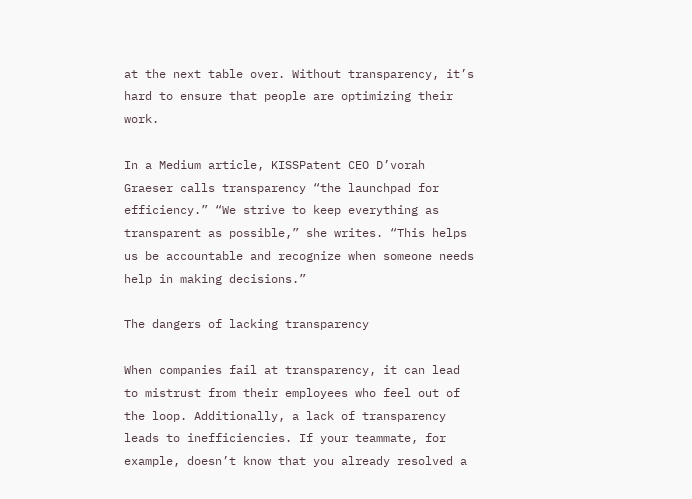at the next table over. Without transparency, it’s hard to ensure that people are optimizing their work.

In a Medium article, KISSPatent CEO D’vorah Graeser calls transparency “the launchpad for efficiency.” “We strive to keep everything as transparent as possible,” she writes. “This helps us be accountable and recognize when someone needs help in making decisions.”

The dangers of lacking transparency

When companies fail at transparency, it can lead to mistrust from their employees who feel out of the loop. Additionally, a lack of transparency leads to inefficiencies. If your teammate, for example, doesn’t know that you already resolved a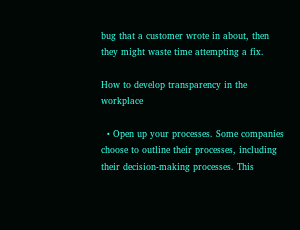bug that a customer wrote in about, then they might waste time attempting a fix.

How to develop transparency in the workplace

  • Open up your processes. Some companies choose to outline their processes, including their decision-making processes. This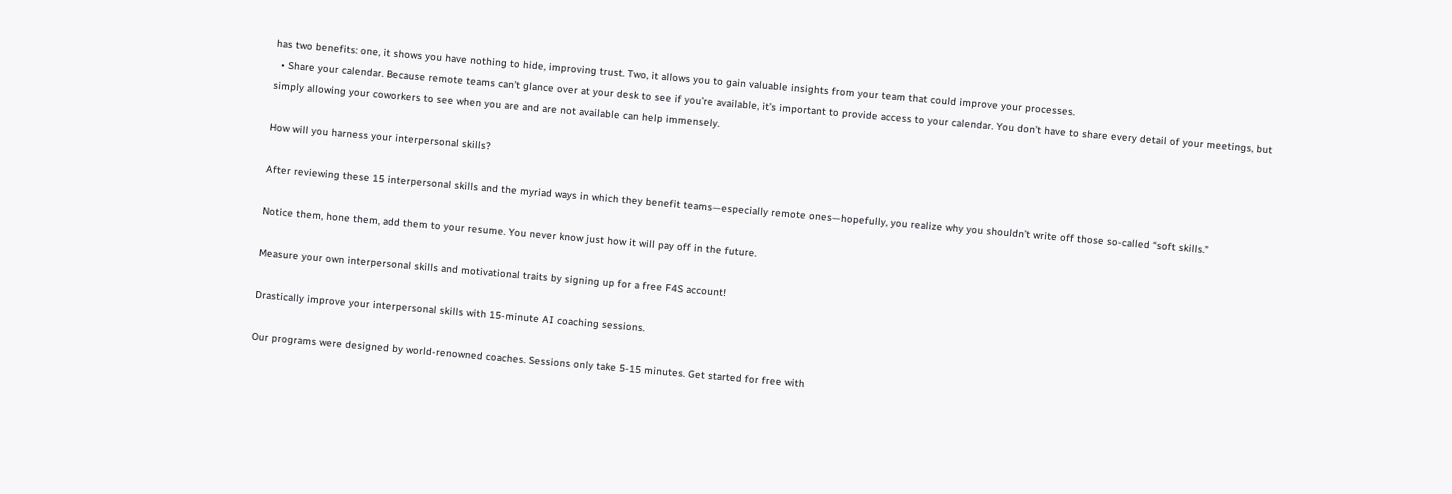has two benefits: one, it shows you have nothing to hide, improving trust. Two, it allows you to gain valuable insights from your team that could improve your processes.
  • Share your calendar. Because remote teams can’t glance over at your desk to see if you’re available, it’s important to provide access to your calendar. You don’t have to share every detail of your meetings, but simply allowing your coworkers to see when you are and are not available can help immensely.

How will you harness your interpersonal skills?

After reviewing these 15 interpersonal skills and the myriad ways in which they benefit teams—especially remote ones—hopefully, you realize why you shouldn’t write off those so-called “soft skills.”

Notice them, hone them, add them to your resume. You never know just how it will pay off in the future.

Measure your own interpersonal skills and motivational traits by signing up for a free F4S account!

Drastically improve your interpersonal skills with 15-minute AI coaching sessions.

Our programs were designed by world-renowned coaches. Sessions only take 5-15 minutes. Get started for free with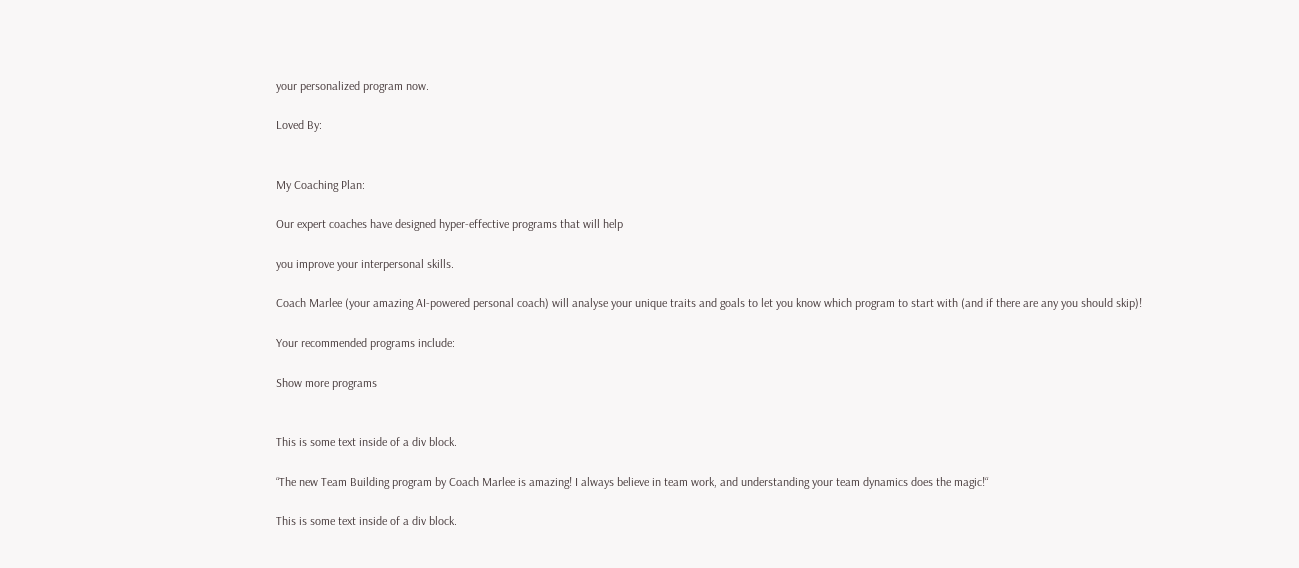your personalized program now.

Loved By:


My Coaching Plan:

Our expert coaches have designed hyper-effective programs that will help

you improve your interpersonal skills.

Coach Marlee (your amazing AI-powered personal coach) will analyse your unique traits and goals to let you know which program to start with (and if there are any you should skip)!

Your recommended programs include:

Show more programs


This is some text inside of a div block.

“The new Team Building program by Coach Marlee is amazing! I always believe in team work, and understanding your team dynamics does the magic!“

This is some text inside of a div block.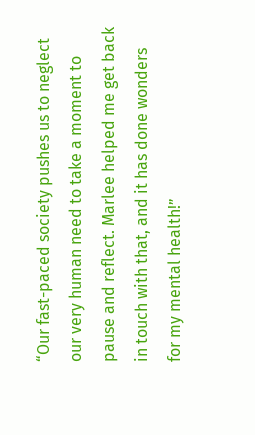“Our fast-paced society pushes us to neglect our very human need to take a moment to pause and reflect. Marlee helped me get back in touch with that, and it has done wonders for my mental health!”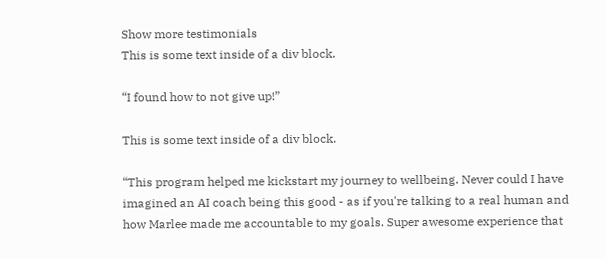Show more testimonials
This is some text inside of a div block.

“I found how to not give up!”

This is some text inside of a div block.

“This program helped me kickstart my journey to wellbeing. Never could I have imagined an AI coach being this good - as if you're talking to a real human and how Marlee made me accountable to my goals. Super awesome experience that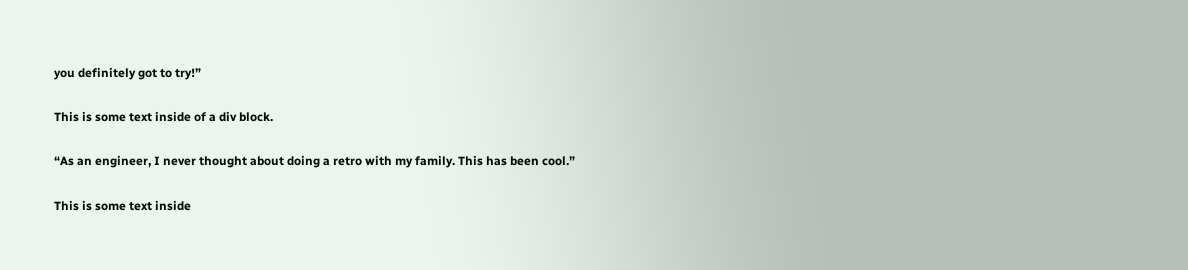you definitely got to try!”

This is some text inside of a div block.

“As an engineer, I never thought about doing a retro with my family. This has been cool.”

This is some text inside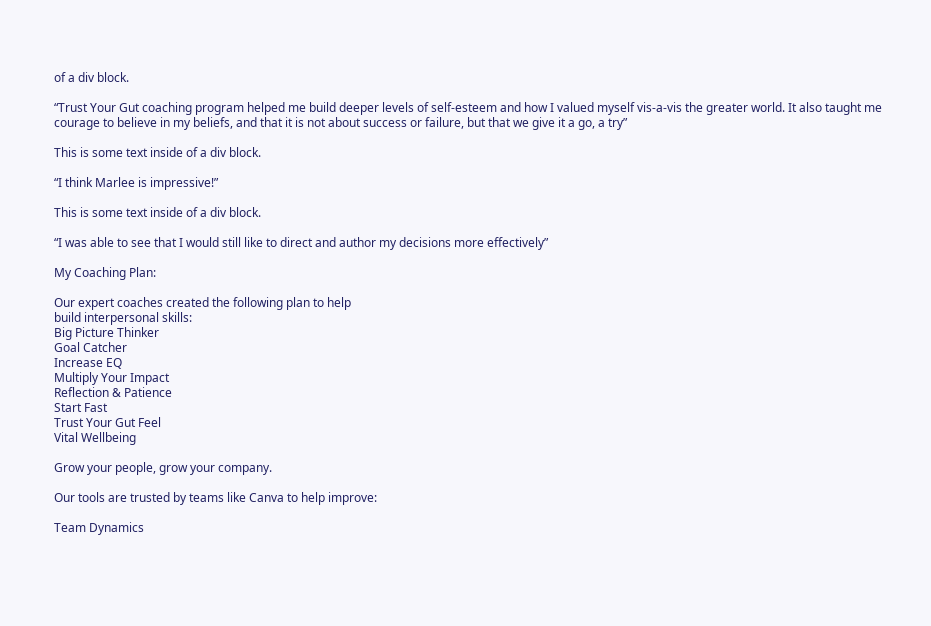of a div block.

“Trust Your Gut coaching program helped me build deeper levels of self-esteem and how I valued myself vis-a-vis the greater world. It also taught me courage to believe in my beliefs, and that it is not about success or failure, but that we give it a go, a try”

This is some text inside of a div block.

“I think Marlee is impressive!”

This is some text inside of a div block.

“I was able to see that I would still like to direct and author my decisions more effectively”

My Coaching Plan:

Our expert coaches created the following plan to help
build interpersonal skills:
Big Picture Thinker
Goal Catcher
Increase EQ
Multiply Your Impact
Reflection & Patience
Start Fast
Trust Your Gut Feel
Vital Wellbeing

Grow your people, grow your company.

Our tools are trusted by teams like Canva to help improve:

Team Dynamics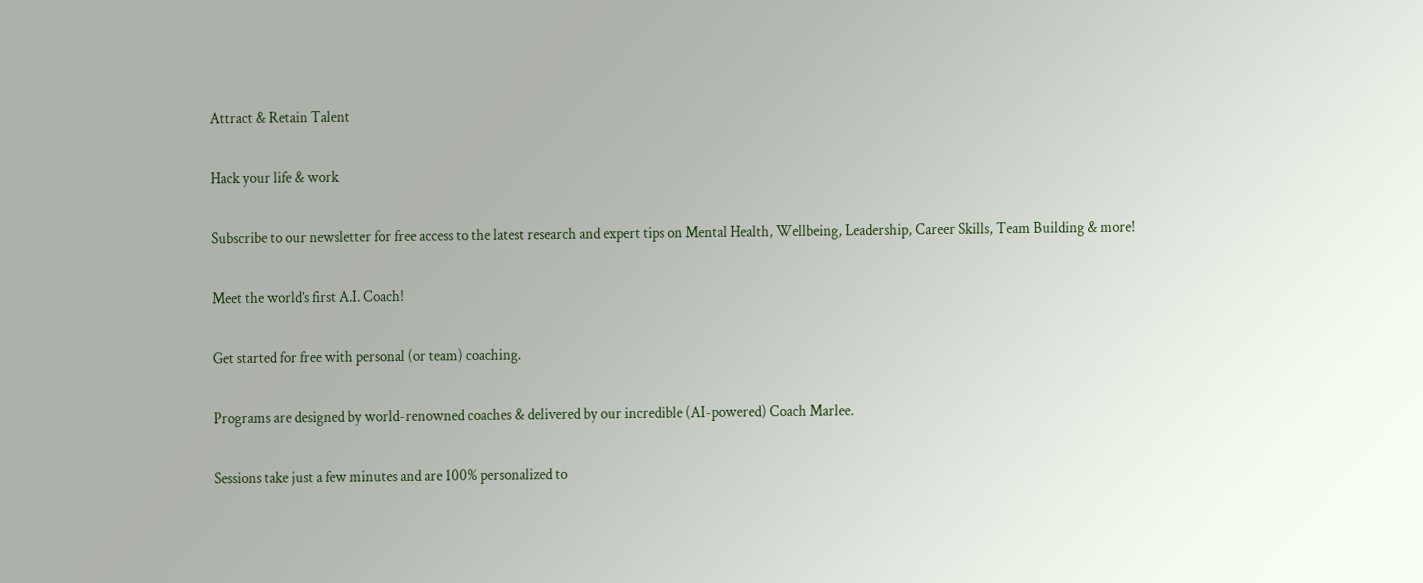Attract & Retain Talent

Hack your life & work

Subscribe to our newsletter for free access to the latest research and expert tips on Mental Health, Wellbeing, Leadership, Career Skills, Team Building & more!

Meet the world’s first A.I. Coach!

Get started for free with personal (or team) coaching.

Programs are designed by world-renowned coaches & delivered by our incredible (AI-powered) Coach Marlee.

Sessions take just a few minutes and are 100% personalized to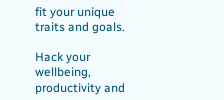fit your unique traits and goals.

Hack your wellbeing, productivity and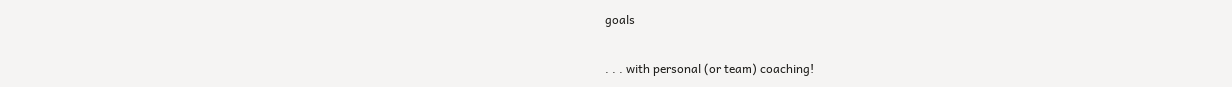goals

. . . with personal (or team) coaching!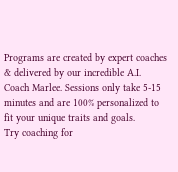Programs are created by expert coaches & delivered by our incredible A.I. Coach Marlee. Sessions only take 5-15 minutes and are 100% personalized to fit your unique traits and goals.
Try coaching for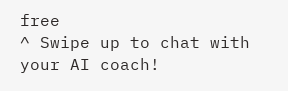free
^ Swipe up to chat with your AI coach!